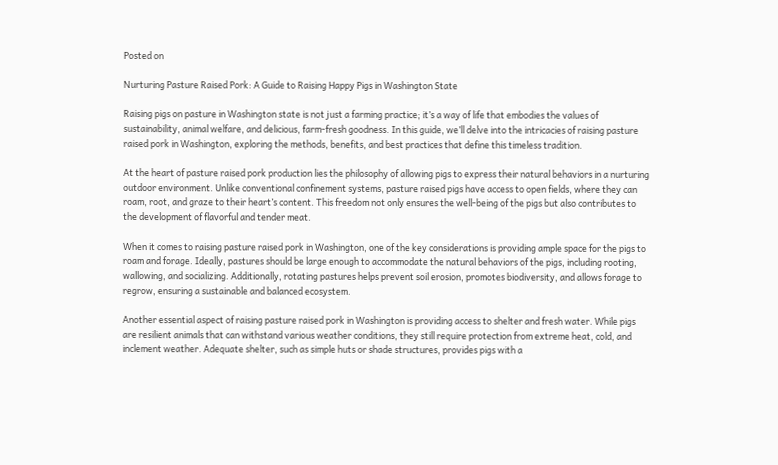Posted on

Nurturing Pasture Raised Pork: A Guide to Raising Happy Pigs in Washington State

Raising pigs on pasture in Washington state is not just a farming practice; it’s a way of life that embodies the values of sustainability, animal welfare, and delicious, farm-fresh goodness. In this guide, we’ll delve into the intricacies of raising pasture raised pork in Washington, exploring the methods, benefits, and best practices that define this timeless tradition.

At the heart of pasture raised pork production lies the philosophy of allowing pigs to express their natural behaviors in a nurturing outdoor environment. Unlike conventional confinement systems, pasture raised pigs have access to open fields, where they can roam, root, and graze to their heart’s content. This freedom not only ensures the well-being of the pigs but also contributes to the development of flavorful and tender meat.

When it comes to raising pasture raised pork in Washington, one of the key considerations is providing ample space for the pigs to roam and forage. Ideally, pastures should be large enough to accommodate the natural behaviors of the pigs, including rooting, wallowing, and socializing. Additionally, rotating pastures helps prevent soil erosion, promotes biodiversity, and allows forage to regrow, ensuring a sustainable and balanced ecosystem.

Another essential aspect of raising pasture raised pork in Washington is providing access to shelter and fresh water. While pigs are resilient animals that can withstand various weather conditions, they still require protection from extreme heat, cold, and inclement weather. Adequate shelter, such as simple huts or shade structures, provides pigs with a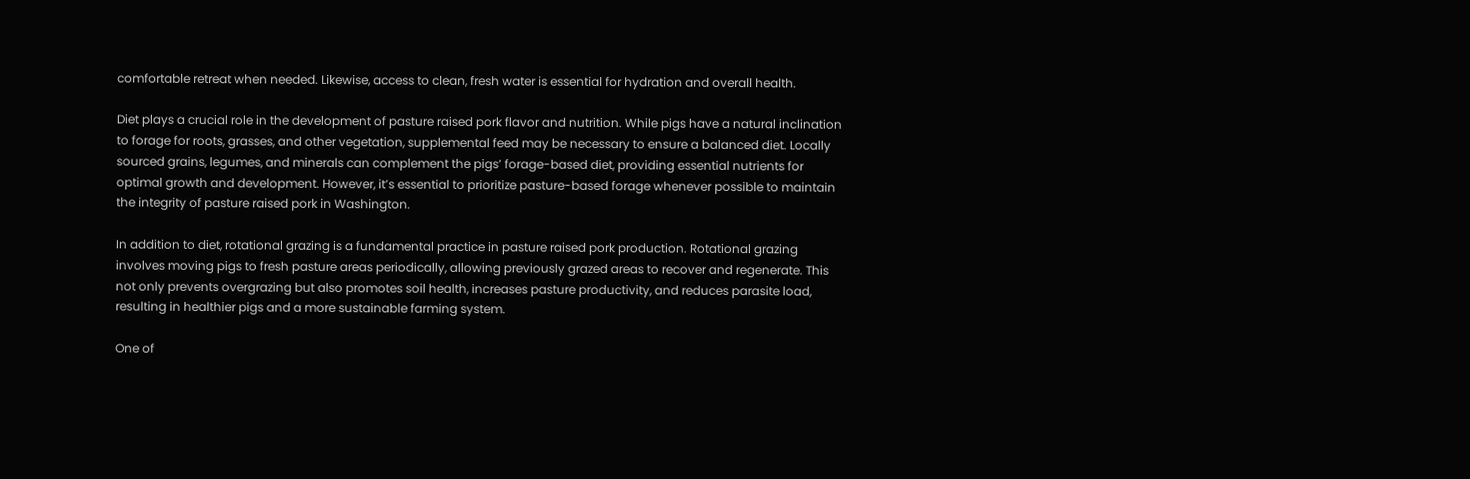comfortable retreat when needed. Likewise, access to clean, fresh water is essential for hydration and overall health.

Diet plays a crucial role in the development of pasture raised pork flavor and nutrition. While pigs have a natural inclination to forage for roots, grasses, and other vegetation, supplemental feed may be necessary to ensure a balanced diet. Locally sourced grains, legumes, and minerals can complement the pigs’ forage-based diet, providing essential nutrients for optimal growth and development. However, it’s essential to prioritize pasture-based forage whenever possible to maintain the integrity of pasture raised pork in Washington.

In addition to diet, rotational grazing is a fundamental practice in pasture raised pork production. Rotational grazing involves moving pigs to fresh pasture areas periodically, allowing previously grazed areas to recover and regenerate. This not only prevents overgrazing but also promotes soil health, increases pasture productivity, and reduces parasite load, resulting in healthier pigs and a more sustainable farming system.

One of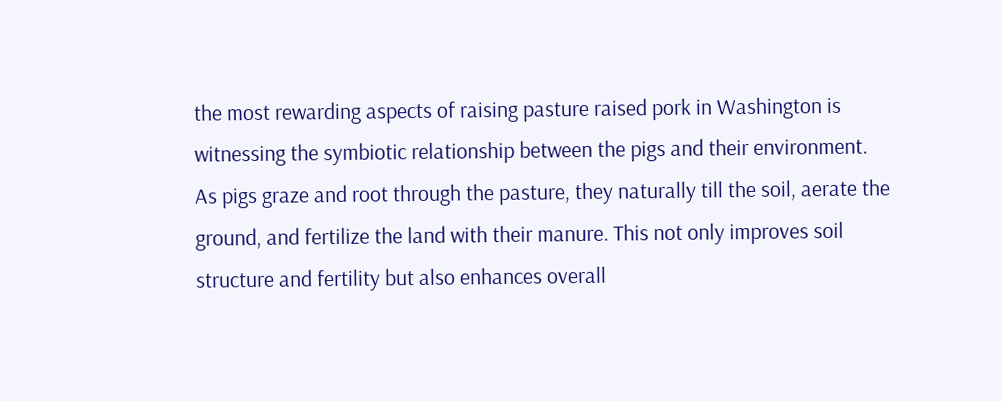the most rewarding aspects of raising pasture raised pork in Washington is witnessing the symbiotic relationship between the pigs and their environment. As pigs graze and root through the pasture, they naturally till the soil, aerate the ground, and fertilize the land with their manure. This not only improves soil structure and fertility but also enhances overall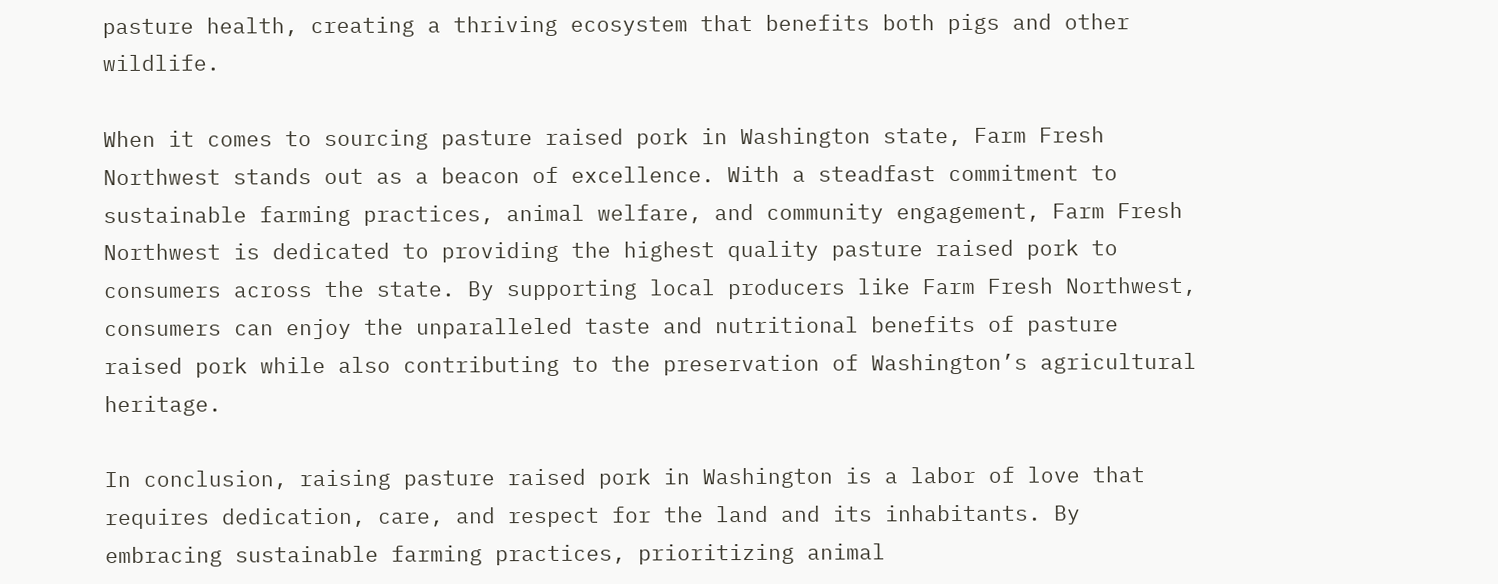pasture health, creating a thriving ecosystem that benefits both pigs and other wildlife.

When it comes to sourcing pasture raised pork in Washington state, Farm Fresh Northwest stands out as a beacon of excellence. With a steadfast commitment to sustainable farming practices, animal welfare, and community engagement, Farm Fresh Northwest is dedicated to providing the highest quality pasture raised pork to consumers across the state. By supporting local producers like Farm Fresh Northwest, consumers can enjoy the unparalleled taste and nutritional benefits of pasture raised pork while also contributing to the preservation of Washington’s agricultural heritage.

In conclusion, raising pasture raised pork in Washington is a labor of love that requires dedication, care, and respect for the land and its inhabitants. By embracing sustainable farming practices, prioritizing animal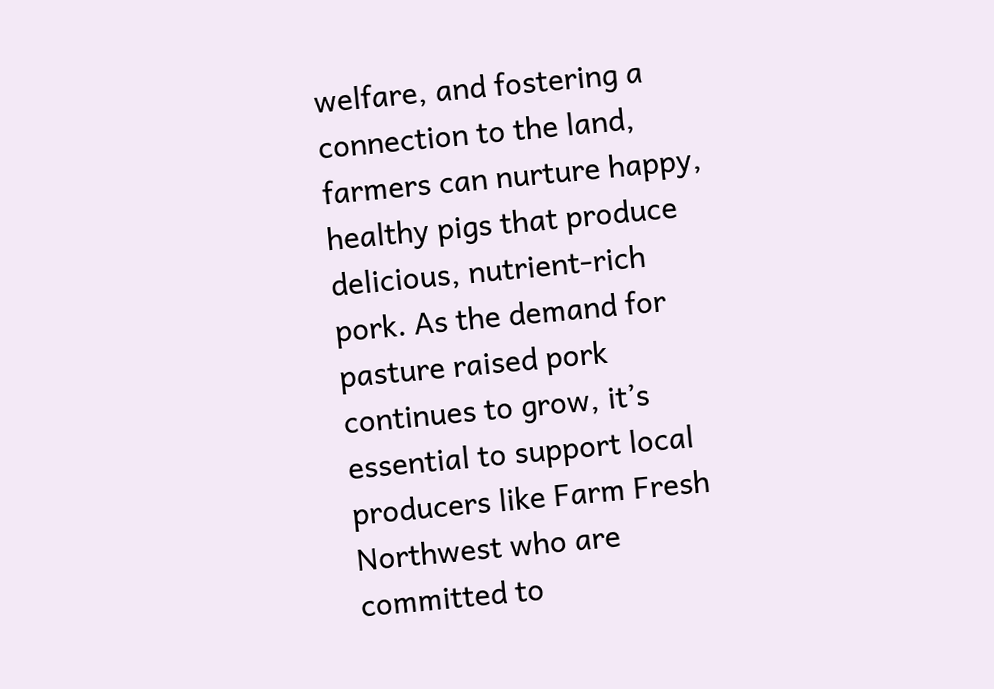welfare, and fostering a connection to the land, farmers can nurture happy, healthy pigs that produce delicious, nutrient-rich pork. As the demand for pasture raised pork continues to grow, it’s essential to support local producers like Farm Fresh Northwest who are committed to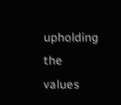upholding the values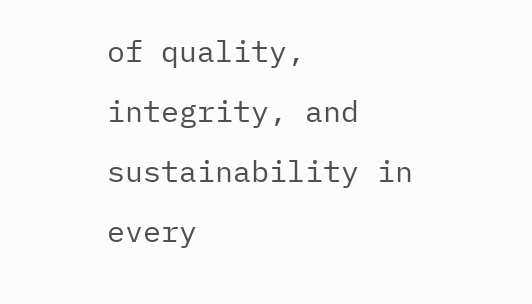of quality, integrity, and sustainability in every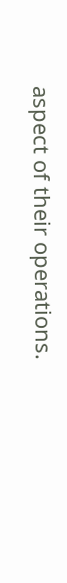aspect of their operations.